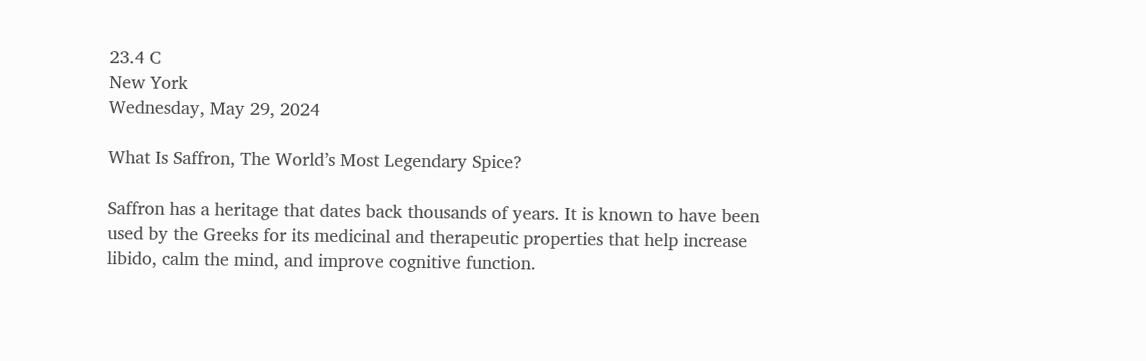23.4 C
New York
Wednesday, May 29, 2024

What Is Saffron, The World’s Most Legendary Spice?

Saffron has a heritage that dates back thousands of years. It is known to have been used by the Greeks for its medicinal and therapeutic properties that help increase libido, calm the mind, and improve cognitive function.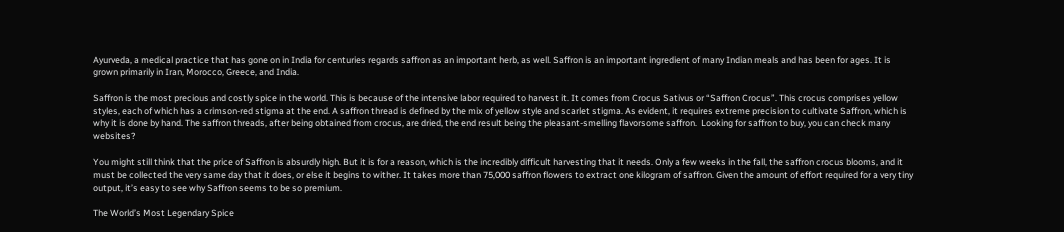Ayurveda, a medical practice that has gone on in India for centuries regards saffron as an important herb, as well. Saffron is an important ingredient of many Indian meals and has been for ages. It is grown primarily in Iran, Morocco, Greece, and India.

Saffron is the most precious and costly spice in the world. This is because of the intensive labor required to harvest it. It comes from Crocus Sativus or “Saffron Crocus”. This crocus comprises yellow styles, each of which has a crimson-red stigma at the end. A saffron thread is defined by the mix of yellow style and scarlet stigma. As evident, it requires extreme precision to cultivate Saffron, which is why it is done by hand. The saffron threads, after being obtained from crocus, are dried, the end result being the pleasant-smelling flavorsome saffron.  Looking for saffron to buy, you can check many websites?

You might still think that the price of Saffron is absurdly high. But it is for a reason, which is the incredibly difficult harvesting that it needs. Only a few weeks in the fall, the saffron crocus blooms, and it must be collected the very same day that it does, or else it begins to wither. It takes more than 75,000 saffron flowers to extract one kilogram of saffron. Given the amount of effort required for a very tiny output, it’s easy to see why Saffron seems to be so premium.

The World’s Most Legendary Spice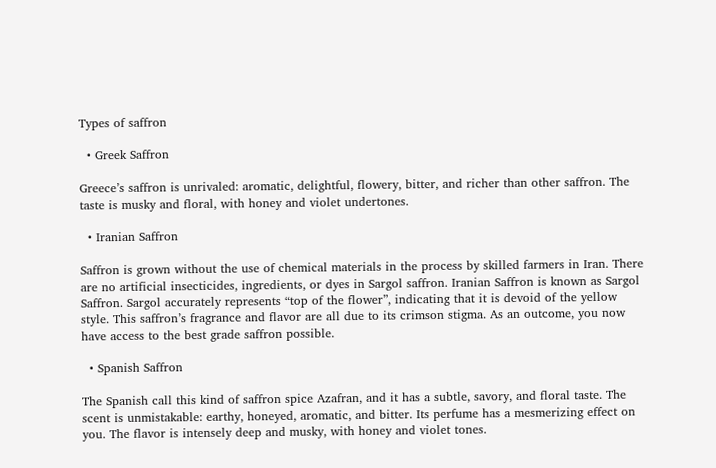Types of saffron

  • Greek Saffron

Greece’s saffron is unrivaled: aromatic, delightful, flowery, bitter, and richer than other saffron. The taste is musky and floral, with honey and violet undertones.

  • Iranian Saffron

Saffron is grown without the use of chemical materials in the process by skilled farmers in Iran. There are no artificial insecticides, ingredients, or dyes in Sargol saffron. Iranian Saffron is known as Sargol Saffron. Sargol accurately represents “top of the flower”, indicating that it is devoid of the yellow style. This saffron’s fragrance and flavor are all due to its crimson stigma. As an outcome, you now have access to the best grade saffron possible.

  • Spanish Saffron

The Spanish call this kind of saffron spice Azafran, and it has a subtle, savory, and floral taste. The scent is unmistakable: earthy, honeyed, aromatic, and bitter. Its perfume has a mesmerizing effect on you. The flavor is intensely deep and musky, with honey and violet tones.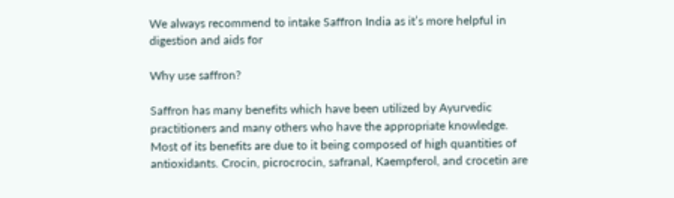We always recommend to intake Saffron India as it’s more helpful in digestion and aids for

Why use saffron?

Saffron has many benefits which have been utilized by Ayurvedic practitioners and many others who have the appropriate knowledge. Most of its benefits are due to it being composed of high quantities of antioxidants. Crocin, picrocrocin, safranal, Kaempferol, and crocetin are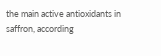the main active antioxidants in saffron, according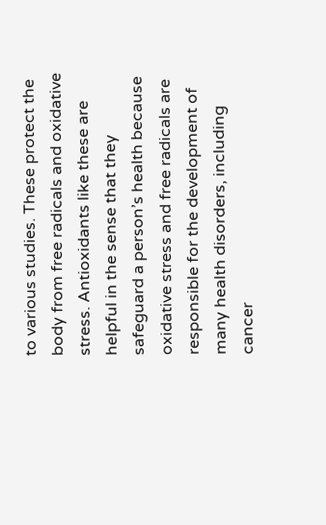to various studies. These protect the body from free radicals and oxidative stress. Antioxidants like these are helpful in the sense that they safeguard a person’s health because oxidative stress and free radicals are responsible for the development of many health disorders, including cancer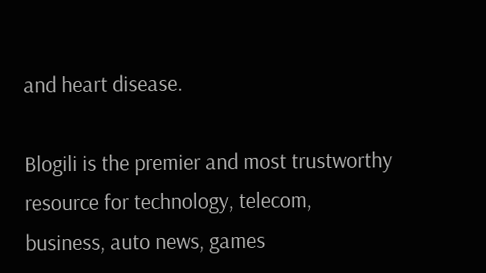and heart disease.

Blogili is the premier and most trustworthy resource for technology, telecom, business, auto news, games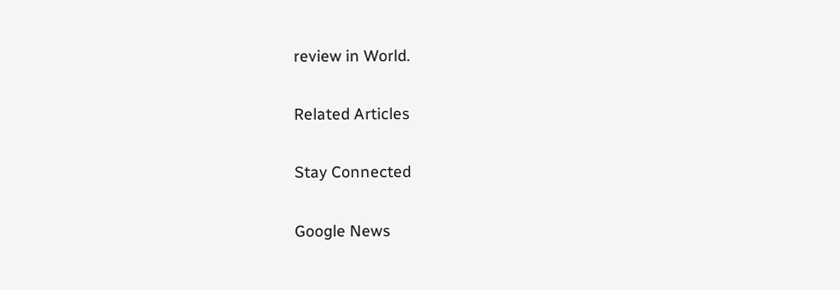review in World.

Related Articles

Stay Connected

Google News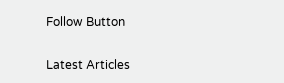Follow Button

Latest Articles